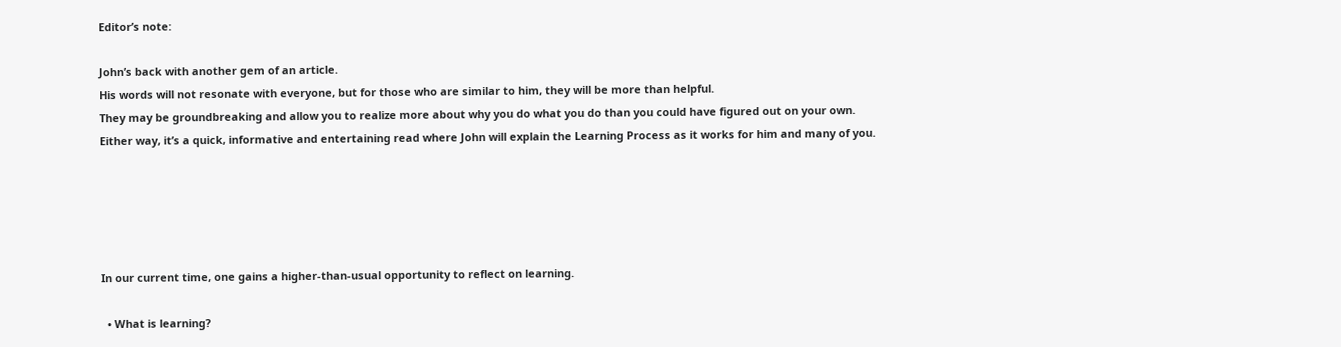Editor’s note:

John’s back with another gem of an article.
His words will not resonate with everyone, but for those who are similar to him, they will be more than helpful.
They may be groundbreaking and allow you to realize more about why you do what you do than you could have figured out on your own.
Either way, it’s a quick, informative and entertaining read where John will explain the Learning Process as it works for him and many of you.





In our current time, one gains a higher-than-usual opportunity to reflect on learning.

  • What is learning?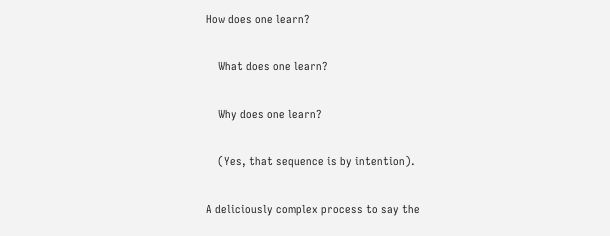How does one learn?

    What does one learn?

    Why does one learn?

    (Yes, that sequence is by intention).

A deliciously complex process to say the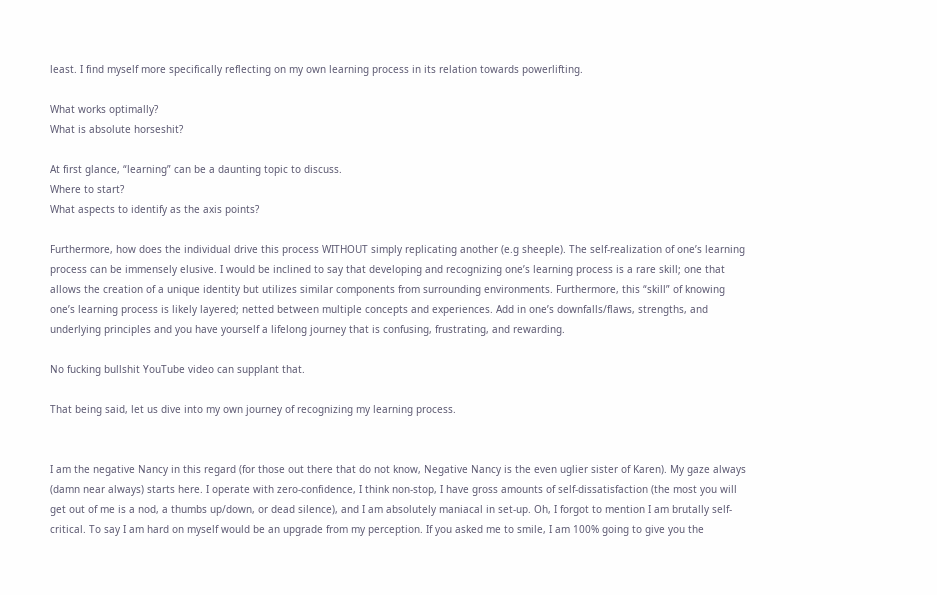least. I find myself more specifically reflecting on my own learning process in its relation towards powerlifting.

What works optimally?
What is absolute horseshit?

At first glance, “learning” can be a daunting topic to discuss.
Where to start?
What aspects to identify as the axis points?

Furthermore, how does the individual drive this process WITHOUT simply replicating another (e.g sheeple). The self-realization of one’s learning process can be immensely elusive. I would be inclined to say that developing and recognizing one’s learning process is a rare skill; one that allows the creation of a unique identity but utilizes similar components from surrounding environments. Furthermore, this “skill” of knowing one’s learning process is likely layered; netted between multiple concepts and experiences. Add in one’s downfalls/flaws, strengths, and underlying principles and you have yourself a lifelong journey that is confusing, frustrating, and rewarding.

No fucking bullshit YouTube video can supplant that.

That being said, let us dive into my own journey of recognizing my learning process.


I am the negative Nancy in this regard (for those out there that do not know, Negative Nancy is the even uglier sister of Karen). My gaze always (damn near always) starts here. I operate with zero-confidence, I think non-stop, I have gross amounts of self-dissatisfaction (the most you will get out of me is a nod, a thumbs up/down, or dead silence), and I am absolutely maniacal in set-up. Oh, I forgot to mention I am brutally self-critical. To say I am hard on myself would be an upgrade from my perception. If you asked me to smile, I am 100% going to give you the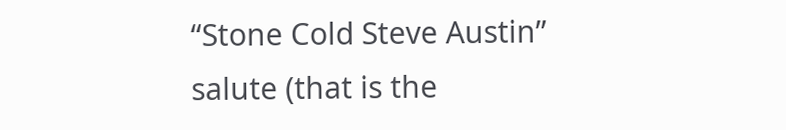“Stone Cold Steve Austin” salute (that is the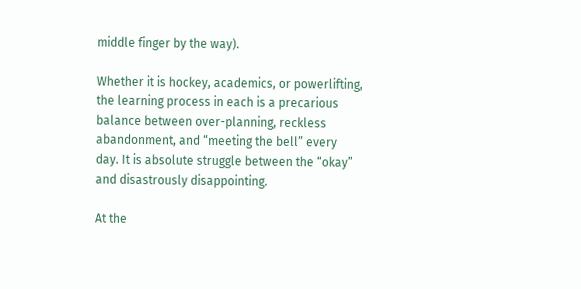middle finger by the way).

Whether it is hockey, academics, or powerlifting, the learning process in each is a precarious balance between over-planning, reckless abandonment, and “meeting the bell” every day. It is absolute struggle between the “okay” and disastrously disappointing.

At the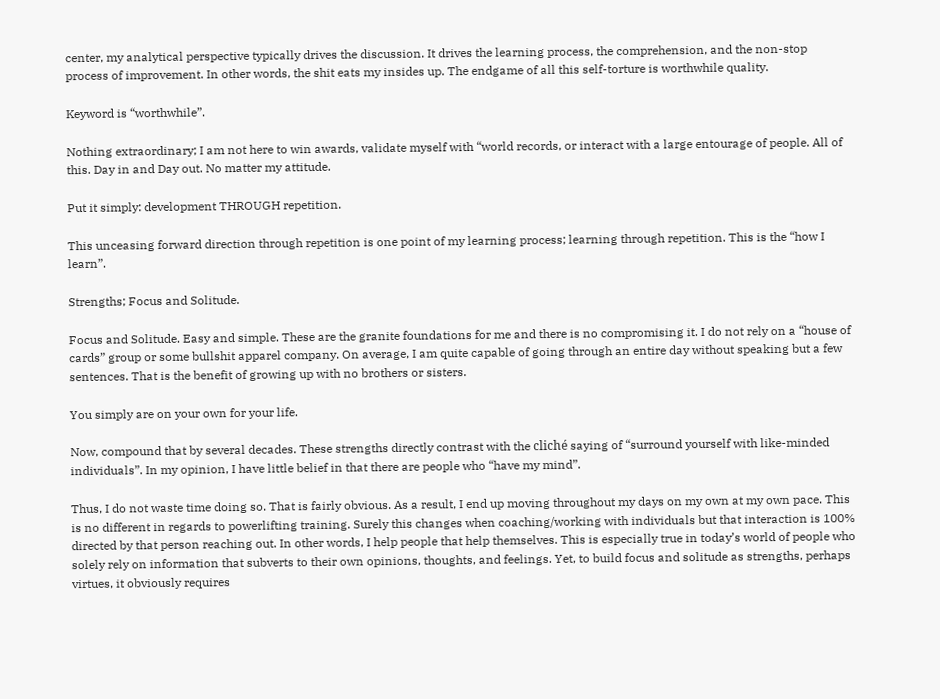center, my analytical perspective typically drives the discussion. It drives the learning process, the comprehension, and the non-stop process of improvement. In other words, the shit eats my insides up. The endgame of all this self-torture is worthwhile quality.

Keyword is “worthwhile”.

Nothing extraordinary; I am not here to win awards, validate myself with “world records, or interact with a large entourage of people. All of this. Day in and Day out. No matter my attitude.

Put it simply: development THROUGH repetition.

This unceasing forward direction through repetition is one point of my learning process; learning through repetition. This is the “how I learn”.

Strengths; Focus and Solitude.

Focus and Solitude. Easy and simple. These are the granite foundations for me and there is no compromising it. I do not rely on a “house of cards” group or some bullshit apparel company. On average, I am quite capable of going through an entire day without speaking but a few sentences. That is the benefit of growing up with no brothers or sisters.

You simply are on your own for your life.

Now, compound that by several decades. These strengths directly contrast with the cliché saying of “surround yourself with like-minded individuals”. In my opinion, I have little belief in that there are people who “have my mind”.

Thus, I do not waste time doing so. That is fairly obvious. As a result, I end up moving throughout my days on my own at my own pace. This is no different in regards to powerlifting training. Surely this changes when coaching/working with individuals but that interaction is 100% directed by that person reaching out. In other words, I help people that help themselves. This is especially true in today’s world of people who solely rely on information that subverts to their own opinions, thoughts, and feelings. Yet, to build focus and solitude as strengths, perhaps virtues, it obviously requires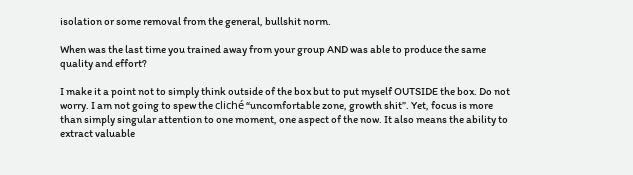isolation or some removal from the general, bullshit norm.

When was the last time you trained away from your group AND was able to produce the same quality and effort?

I make it a point not to simply think outside of the box but to put myself OUTSIDE the box. Do not worry. I am not going to spew the cliché “uncomfortable zone, growth shit”. Yet, focus is more than simply singular attention to one moment, one aspect of the now. It also means the ability to extract valuable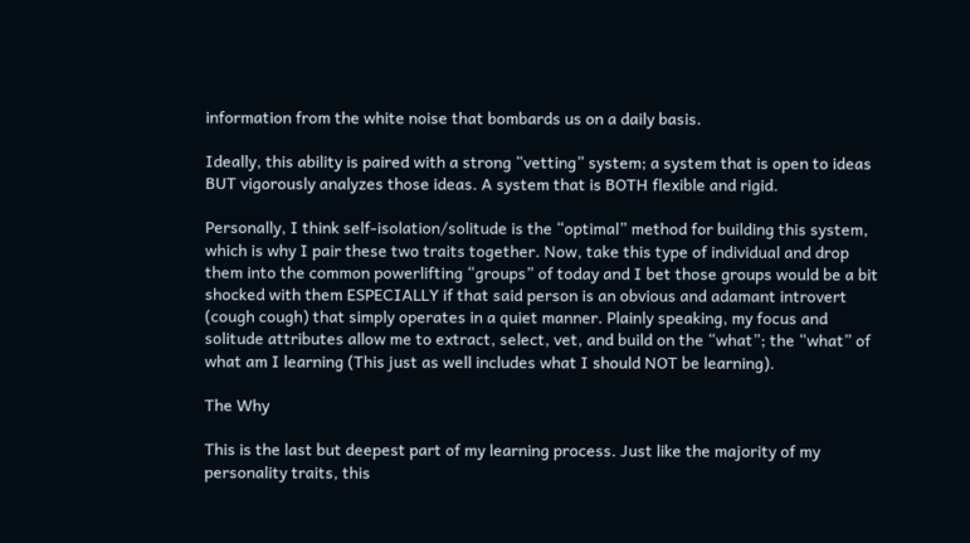information from the white noise that bombards us on a daily basis.

Ideally, this ability is paired with a strong “vetting” system; a system that is open to ideas BUT vigorously analyzes those ideas. A system that is BOTH flexible and rigid.

Personally, I think self-isolation/solitude is the “optimal” method for building this system, which is why I pair these two traits together. Now, take this type of individual and drop them into the common powerlifting “groups” of today and I bet those groups would be a bit shocked with them ESPECIALLY if that said person is an obvious and adamant introvert (cough cough) that simply operates in a quiet manner. Plainly speaking, my focus and solitude attributes allow me to extract, select, vet, and build on the “what”; the “what” of what am I learning (This just as well includes what I should NOT be learning).

The Why

This is the last but deepest part of my learning process. Just like the majority of my personality traits, this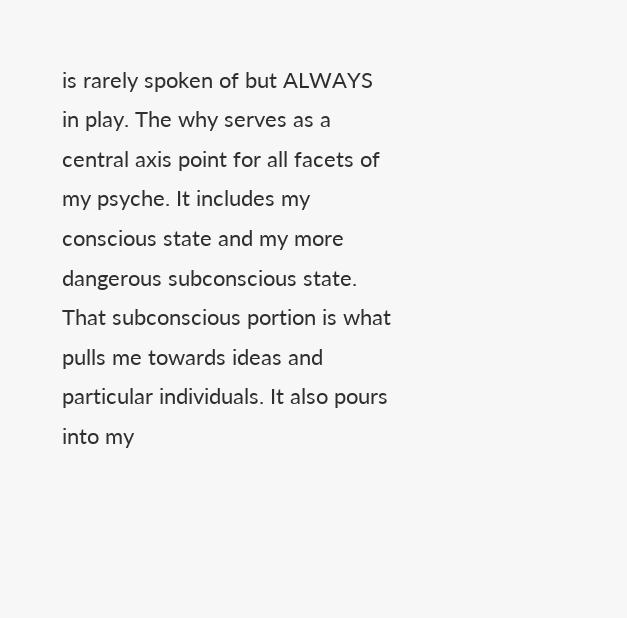is rarely spoken of but ALWAYS in play. The why serves as a central axis point for all facets of my psyche. It includes my conscious state and my more dangerous subconscious state. That subconscious portion is what pulls me towards ideas and particular individuals. It also pours into my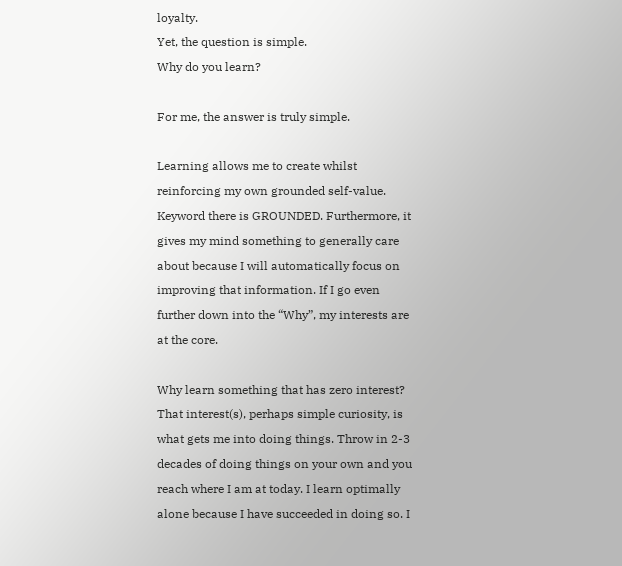loyalty.
Yet, the question is simple.
Why do you learn?

For me, the answer is truly simple.

Learning allows me to create whilst reinforcing my own grounded self-value. Keyword there is GROUNDED. Furthermore, it gives my mind something to generally care about because I will automatically focus on improving that information. If I go even further down into the “Why”, my interests are at the core.

Why learn something that has zero interest? That interest(s), perhaps simple curiosity, is what gets me into doing things. Throw in 2-3 decades of doing things on your own and you reach where I am at today. I learn optimally alone because I have succeeded in doing so. I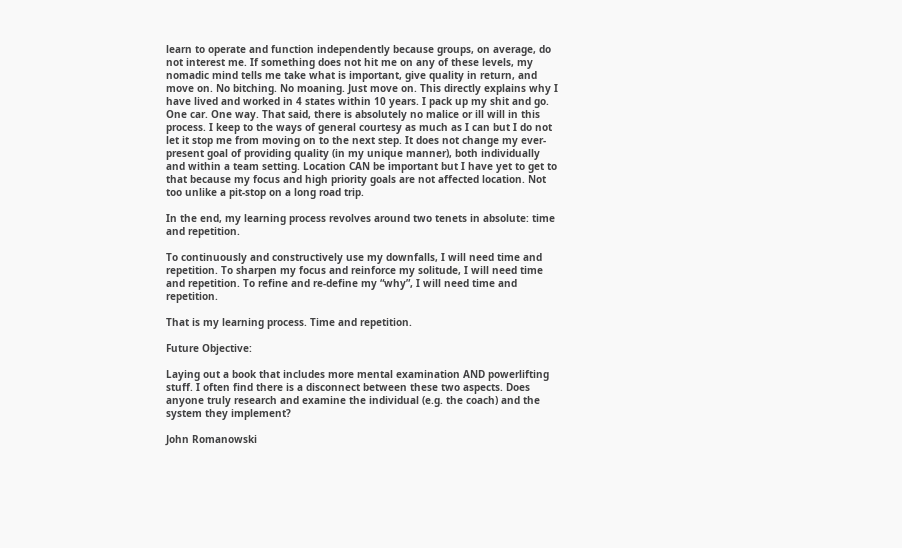learn to operate and function independently because groups, on average, do not interest me. If something does not hit me on any of these levels, my nomadic mind tells me take what is important, give quality in return, and move on. No bitching. No moaning. Just move on. This directly explains why I have lived and worked in 4 states within 10 years. I pack up my shit and go. One car. One way. That said, there is absolutely no malice or ill will in this process. I keep to the ways of general courtesy as much as I can but I do not let it stop me from moving on to the next step. It does not change my ever-present goal of providing quality (in my unique manner), both individually and within a team setting. Location CAN be important but I have yet to get to that because my focus and high priority goals are not affected location. Not too unlike a pit-stop on a long road trip.

In the end, my learning process revolves around two tenets in absolute: time and repetition.

To continuously and constructively use my downfalls, I will need time and repetition. To sharpen my focus and reinforce my solitude, I will need time and repetition. To refine and re-define my “why”, I will need time and repetition.

That is my learning process. Time and repetition.

Future Objective:

Laying out a book that includes more mental examination AND powerlifting stuff. I often find there is a disconnect between these two aspects. Does anyone truly research and examine the individual (e.g. the coach) and the system they implement?

John Romanowski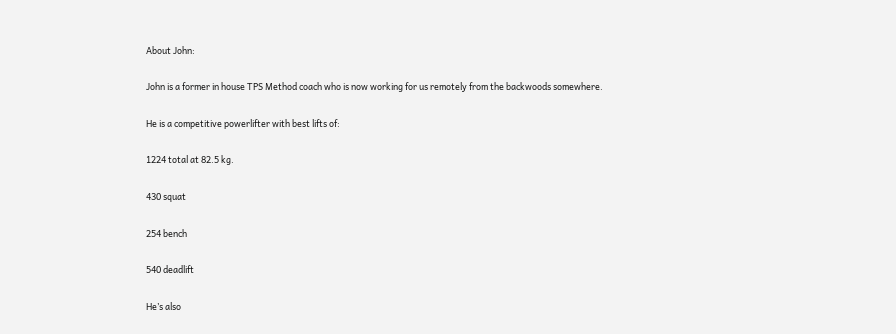About John:

John is a former in house TPS Method coach who is now working for us remotely from the backwoods somewhere.

He is a competitive powerlifter with best lifts of:

1224 total at 82.5 kg.

430 squat

254 bench

540 deadlift

He’s also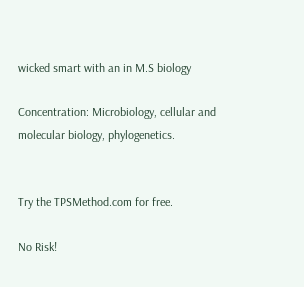wicked smart with an in M.S biology

Concentration: Microbiology, cellular and molecular biology, phylogenetics.


Try the TPSMethod.com for free.

No Risk!